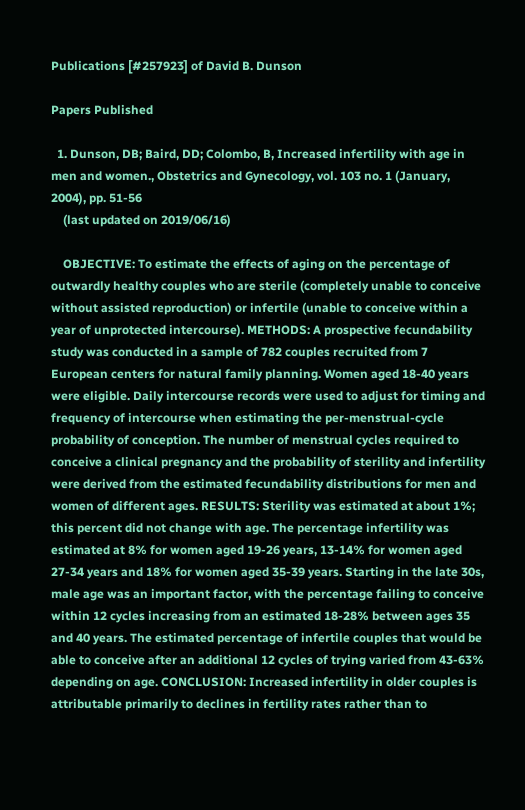Publications [#257923] of David B. Dunson

Papers Published

  1. Dunson, DB; Baird, DD; Colombo, B, Increased infertility with age in men and women., Obstetrics and Gynecology, vol. 103 no. 1 (January, 2004), pp. 51-56
    (last updated on 2019/06/16)

    OBJECTIVE: To estimate the effects of aging on the percentage of outwardly healthy couples who are sterile (completely unable to conceive without assisted reproduction) or infertile (unable to conceive within a year of unprotected intercourse). METHODS: A prospective fecundability study was conducted in a sample of 782 couples recruited from 7 European centers for natural family planning. Women aged 18-40 years were eligible. Daily intercourse records were used to adjust for timing and frequency of intercourse when estimating the per-menstrual-cycle probability of conception. The number of menstrual cycles required to conceive a clinical pregnancy and the probability of sterility and infertility were derived from the estimated fecundability distributions for men and women of different ages. RESULTS: Sterility was estimated at about 1%; this percent did not change with age. The percentage infertility was estimated at 8% for women aged 19-26 years, 13-14% for women aged 27-34 years and 18% for women aged 35-39 years. Starting in the late 30s, male age was an important factor, with the percentage failing to conceive within 12 cycles increasing from an estimated 18-28% between ages 35 and 40 years. The estimated percentage of infertile couples that would be able to conceive after an additional 12 cycles of trying varied from 43-63% depending on age. CONCLUSION: Increased infertility in older couples is attributable primarily to declines in fertility rates rather than to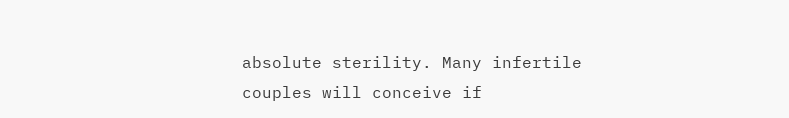absolute sterility. Many infertile couples will conceive if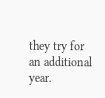they try for an additional year.